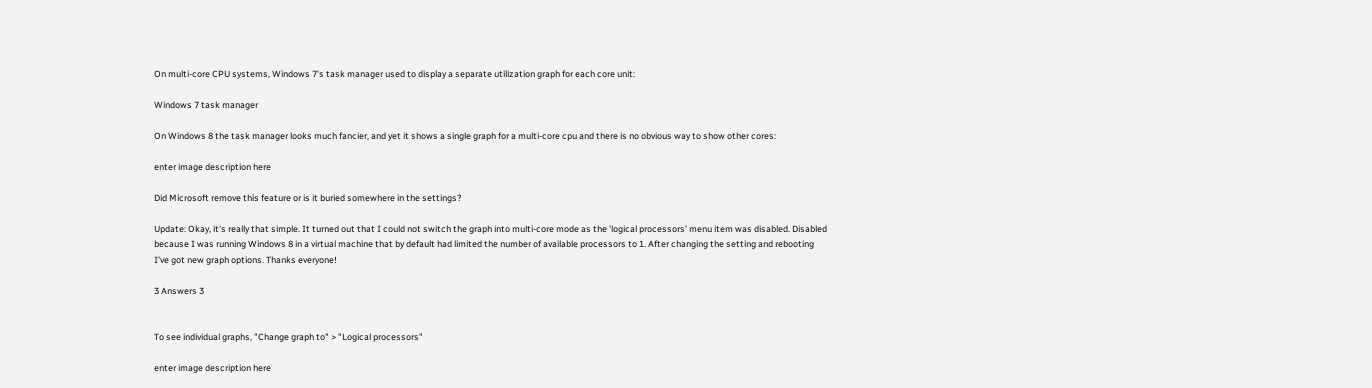On multi-core CPU systems, Windows 7's task manager used to display a separate utilization graph for each core unit:

Windows 7 task manager

On Windows 8 the task manager looks much fancier, and yet it shows a single graph for a multi-core cpu and there is no obvious way to show other cores:

enter image description here

Did Microsoft remove this feature or is it buried somewhere in the settings?

Update: Okay, it's really that simple. It turned out that I could not switch the graph into multi-core mode as the 'logical processors' menu item was disabled. Disabled because I was running Windows 8 in a virtual machine that by default had limited the number of available processors to 1. After changing the setting and rebooting I've got new graph options. Thanks everyone!

3 Answers 3


To see individual graphs, "Change graph to" > "Logical processors"

enter image description here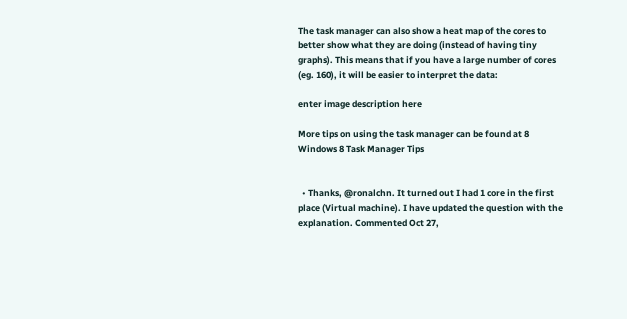The task manager can also show a heat map of the cores to better show what they are doing (instead of having tiny graphs). This means that if you have a large number of cores (eg. 160), it will be easier to interpret the data:

enter image description here

More tips on using the task manager can be found at 8 Windows 8 Task Manager Tips


  • Thanks, @ronalchn. It turned out I had 1 core in the first place (Virtual machine). I have updated the question with the explanation. Commented Oct 27,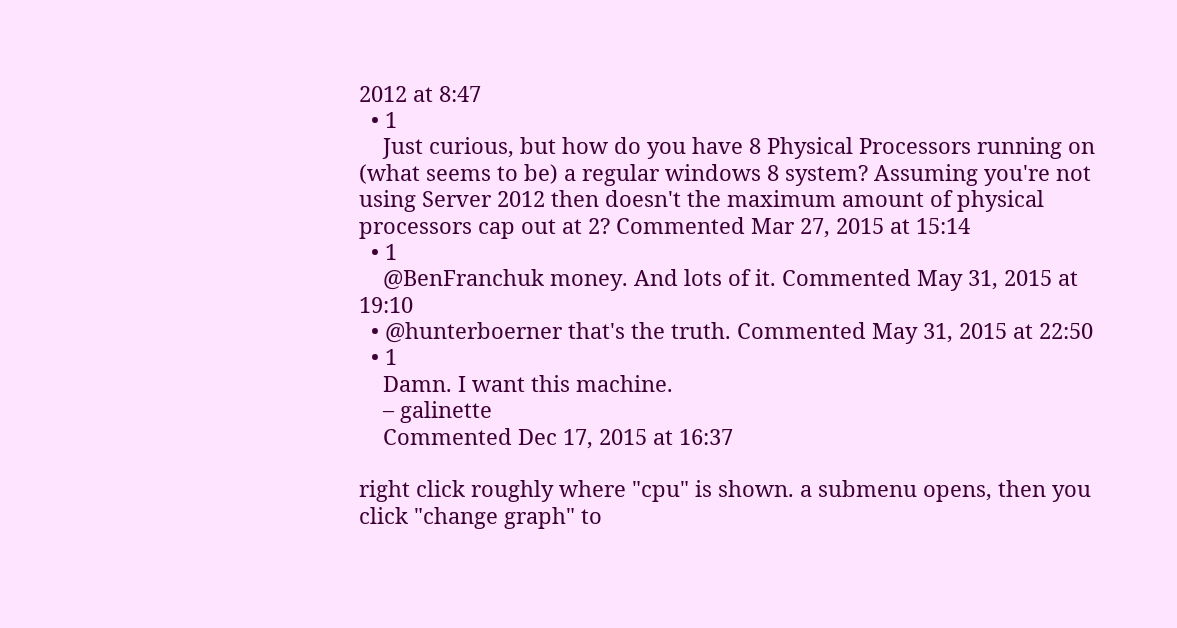2012 at 8:47
  • 1
    Just curious, but how do you have 8 Physical Processors running on (what seems to be) a regular windows 8 system? Assuming you're not using Server 2012 then doesn't the maximum amount of physical processors cap out at 2? Commented Mar 27, 2015 at 15:14
  • 1
    @BenFranchuk money. And lots of it. Commented May 31, 2015 at 19:10
  • @hunterboerner that's the truth. Commented May 31, 2015 at 22:50
  • 1
    Damn. I want this machine.
    – galinette
    Commented Dec 17, 2015 at 16:37

right click roughly where "cpu" is shown. a submenu opens, then you click "change graph" to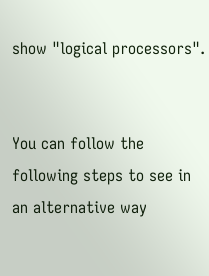show "logical processors".


You can follow the following steps to see in an alternative way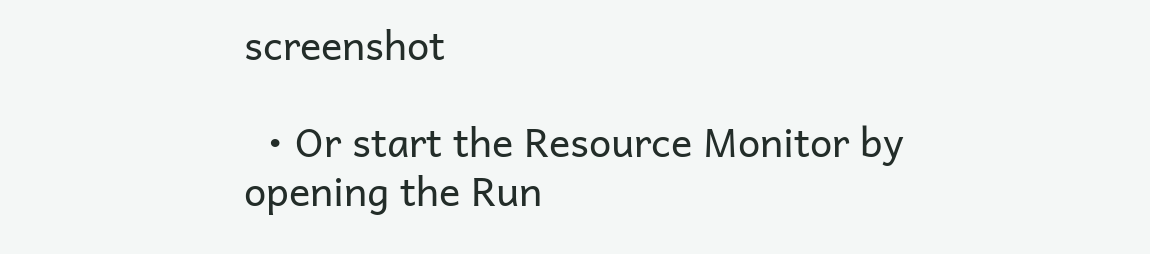screenshot

  • Or start the Resource Monitor by opening the Run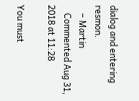dialog and entering resmon.
    – Martin
    Commented Aug 31, 2018 at 11:28

You must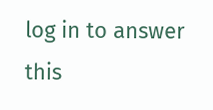log in to answer this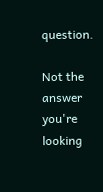question.

Not the answer you're looking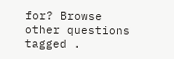for? Browse other questions tagged .